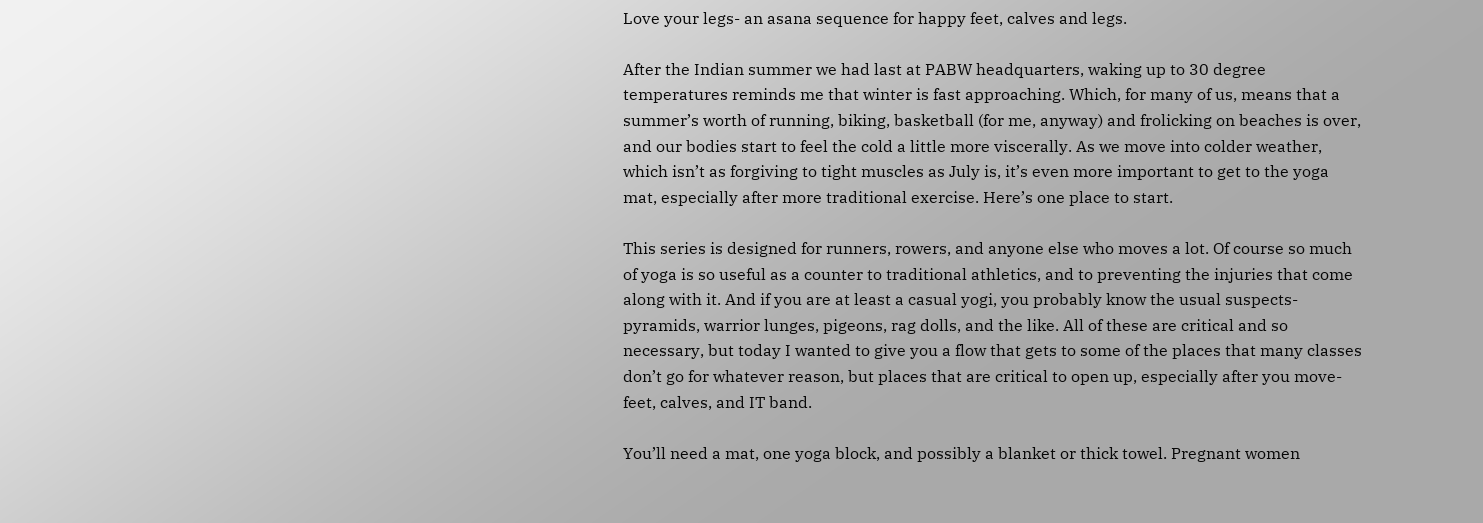Love your legs- an asana sequence for happy feet, calves and legs.

After the Indian summer we had last at PABW headquarters, waking up to 30 degree temperatures reminds me that winter is fast approaching. Which, for many of us, means that a summer’s worth of running, biking, basketball (for me, anyway) and frolicking on beaches is over, and our bodies start to feel the cold a little more viscerally. As we move into colder weather, which isn’t as forgiving to tight muscles as July is, it’s even more important to get to the yoga mat, especially after more traditional exercise. Here’s one place to start.

This series is designed for runners, rowers, and anyone else who moves a lot. Of course so much of yoga is so useful as a counter to traditional athletics, and to preventing the injuries that come along with it. And if you are at least a casual yogi, you probably know the usual suspects- pyramids, warrior lunges, pigeons, rag dolls, and the like. All of these are critical and so necessary, but today I wanted to give you a flow that gets to some of the places that many classes don’t go for whatever reason, but places that are critical to open up, especially after you move- feet, calves, and IT band.

You’ll need a mat, one yoga block, and possibly a blanket or thick towel. Pregnant women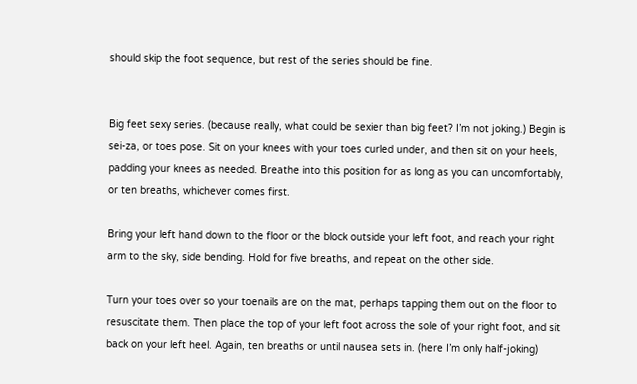should skip the foot sequence, but rest of the series should be fine.


Big feet sexy series. (because really, what could be sexier than big feet? I’m not joking.) Begin is sei-za, or toes pose. Sit on your knees with your toes curled under, and then sit on your heels, padding your knees as needed. Breathe into this position for as long as you can uncomfortably, or ten breaths, whichever comes first.

Bring your left hand down to the floor or the block outside your left foot, and reach your right arm to the sky, side bending. Hold for five breaths, and repeat on the other side.

Turn your toes over so your toenails are on the mat, perhaps tapping them out on the floor to resuscitate them. Then place the top of your left foot across the sole of your right foot, and sit back on your left heel. Again, ten breaths or until nausea sets in. (here I’m only half-joking)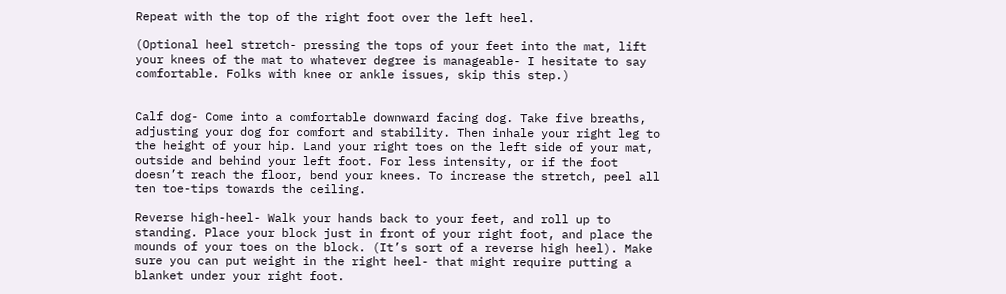Repeat with the top of the right foot over the left heel.

(Optional heel stretch- pressing the tops of your feet into the mat, lift your knees of the mat to whatever degree is manageable- I hesitate to say comfortable. Folks with knee or ankle issues, skip this step.)


Calf dog- Come into a comfortable downward facing dog. Take five breaths, adjusting your dog for comfort and stability. Then inhale your right leg to the height of your hip. Land your right toes on the left side of your mat, outside and behind your left foot. For less intensity, or if the foot doesn’t reach the floor, bend your knees. To increase the stretch, peel all ten toe-tips towards the ceiling.

Reverse high-heel- Walk your hands back to your feet, and roll up to standing. Place your block just in front of your right foot, and place the mounds of your toes on the block. (It’s sort of a reverse high heel). Make sure you can put weight in the right heel- that might require putting a blanket under your right foot.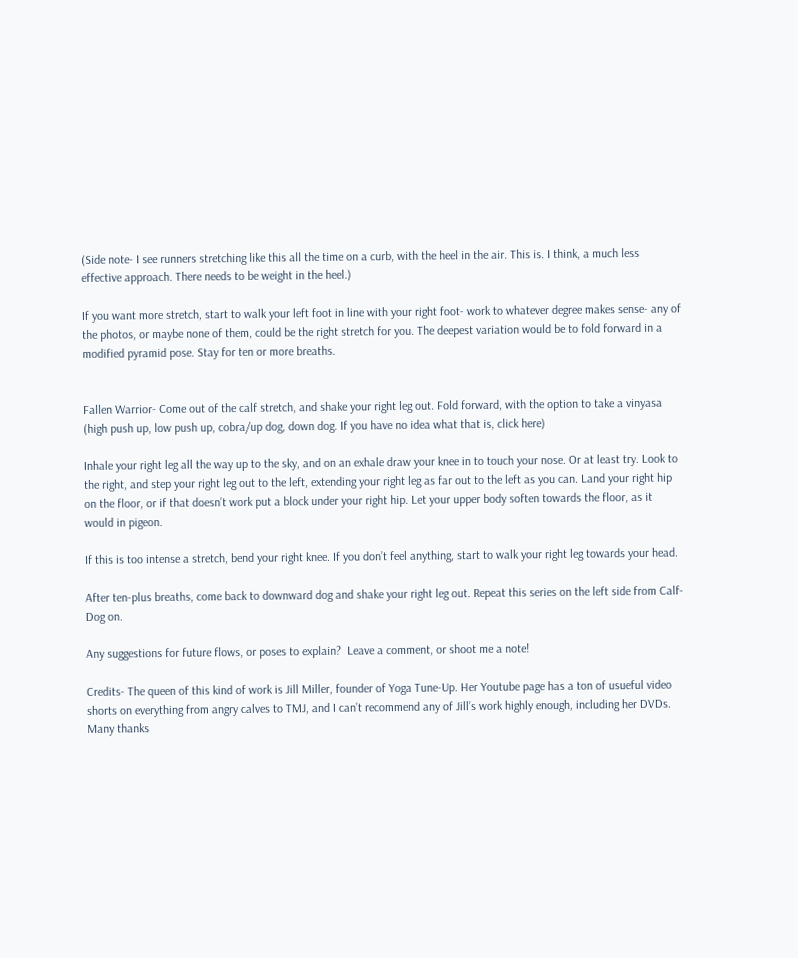(Side note- I see runners stretching like this all the time on a curb, with the heel in the air. This is. I think, a much less effective approach. There needs to be weight in the heel.)

If you want more stretch, start to walk your left foot in line with your right foot- work to whatever degree makes sense- any of the photos, or maybe none of them, could be the right stretch for you. The deepest variation would be to fold forward in a modified pyramid pose. Stay for ten or more breaths.


Fallen Warrior- Come out of the calf stretch, and shake your right leg out. Fold forward, with the option to take a vinyasa (high push up, low push up, cobra/up dog, down dog. If you have no idea what that is, click here)

Inhale your right leg all the way up to the sky, and on an exhale draw your knee in to touch your nose. Or at least try. Look to the right, and step your right leg out to the left, extending your right leg as far out to the left as you can. Land your right hip on the floor, or if that doesn’t work put a block under your right hip. Let your upper body soften towards the floor, as it would in pigeon.

If this is too intense a stretch, bend your right knee. If you don’t feel anything, start to walk your right leg towards your head.

After ten-plus breaths, come back to downward dog and shake your right leg out. Repeat this series on the left side from Calf-Dog on.

Any suggestions for future flows, or poses to explain?  Leave a comment, or shoot me a note!

Credits- The queen of this kind of work is Jill Miller, founder of Yoga Tune-Up. Her Youtube page has a ton of usueful video shorts on everything from angry calves to TMJ, and I can’t recommend any of Jill’s work highly enough, including her DVDs. Many thanks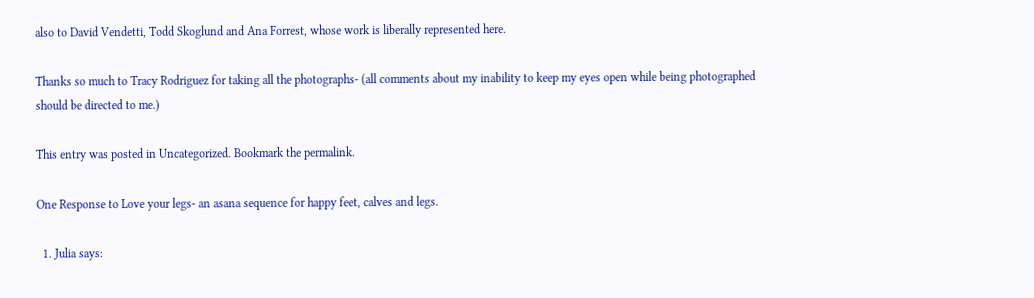also to David Vendetti, Todd Skoglund and Ana Forrest, whose work is liberally represented here.

Thanks so much to Tracy Rodriguez for taking all the photographs- (all comments about my inability to keep my eyes open while being photographed should be directed to me.)

This entry was posted in Uncategorized. Bookmark the permalink.

One Response to Love your legs- an asana sequence for happy feet, calves and legs.

  1. Julia says: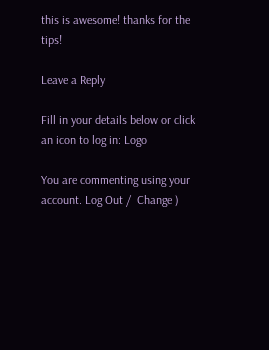this is awesome! thanks for the tips!

Leave a Reply

Fill in your details below or click an icon to log in: Logo

You are commenting using your account. Log Out /  Change )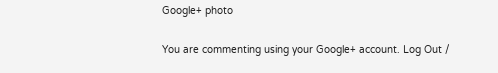Google+ photo

You are commenting using your Google+ account. Log Out /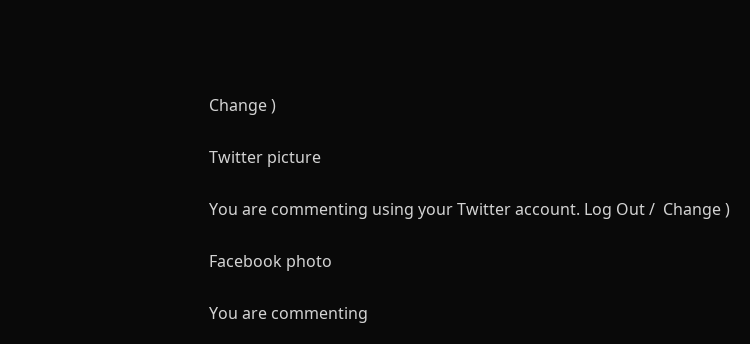Change )

Twitter picture

You are commenting using your Twitter account. Log Out /  Change )

Facebook photo

You are commenting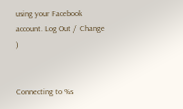using your Facebook account. Log Out /  Change )


Connecting to %s